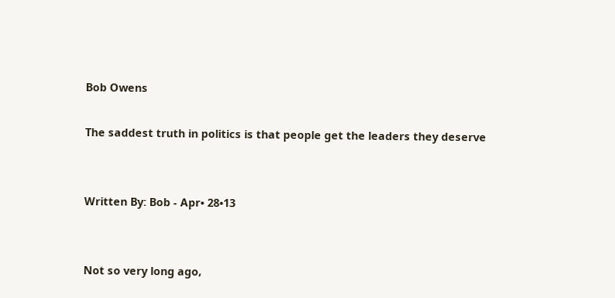Bob Owens

The saddest truth in politics is that people get the leaders they deserve


Written By: Bob - Apr• 28•13


Not so very long ago,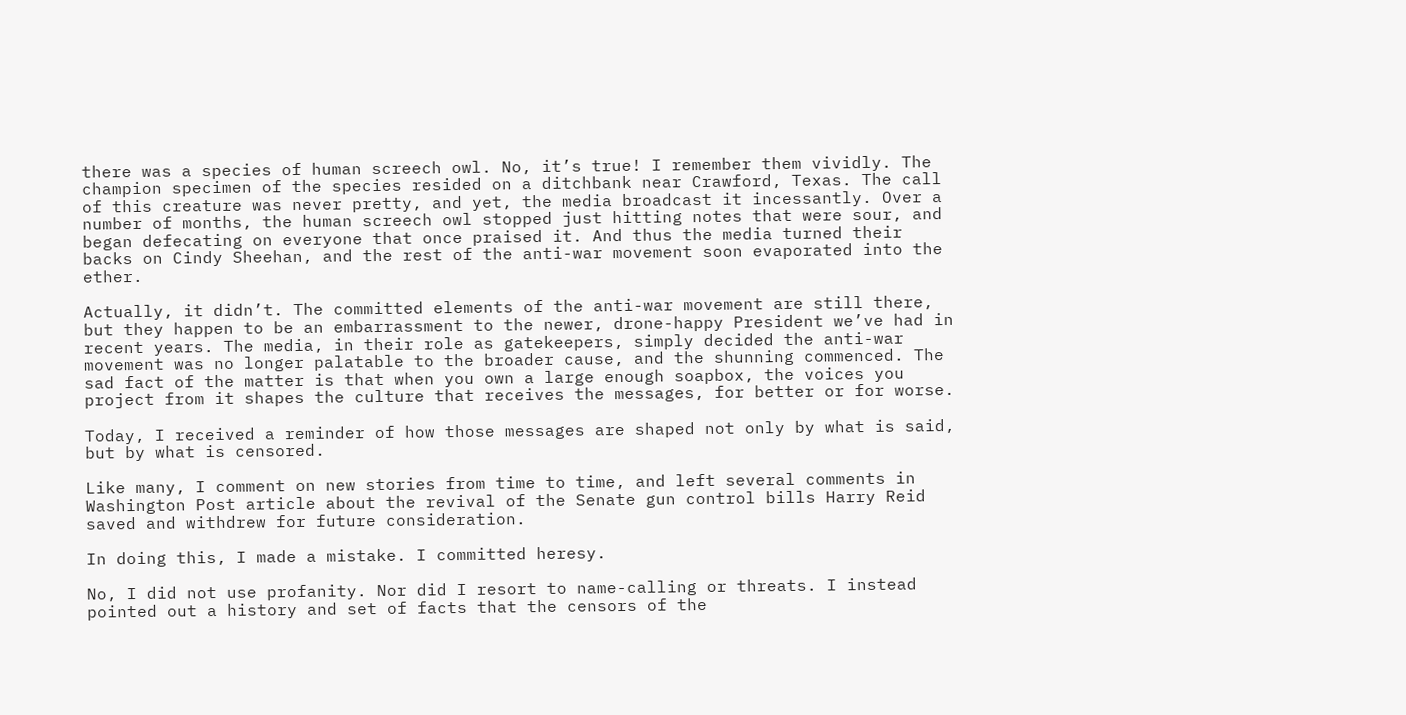there was a species of human screech owl. No, it’s true! I remember them vividly. The champion specimen of the species resided on a ditchbank near Crawford, Texas. The call of this creature was never pretty, and yet, the media broadcast it incessantly. Over a number of months, the human screech owl stopped just hitting notes that were sour, and began defecating on everyone that once praised it. And thus the media turned their backs on Cindy Sheehan, and the rest of the anti-war movement soon evaporated into the ether.

Actually, it didn’t. The committed elements of the anti-war movement are still there, but they happen to be an embarrassment to the newer, drone-happy President we’ve had in recent years. The media, in their role as gatekeepers, simply decided the anti-war movement was no longer palatable to the broader cause, and the shunning commenced. The sad fact of the matter is that when you own a large enough soapbox, the voices you project from it shapes the culture that receives the messages, for better or for worse.

Today, I received a reminder of how those messages are shaped not only by what is said, but by what is censored.

Like many, I comment on new stories from time to time, and left several comments in  Washington Post article about the revival of the Senate gun control bills Harry Reid saved and withdrew for future consideration.

In doing this, I made a mistake. I committed heresy.

No, I did not use profanity. Nor did I resort to name-calling or threats. I instead pointed out a history and set of facts that the censors of the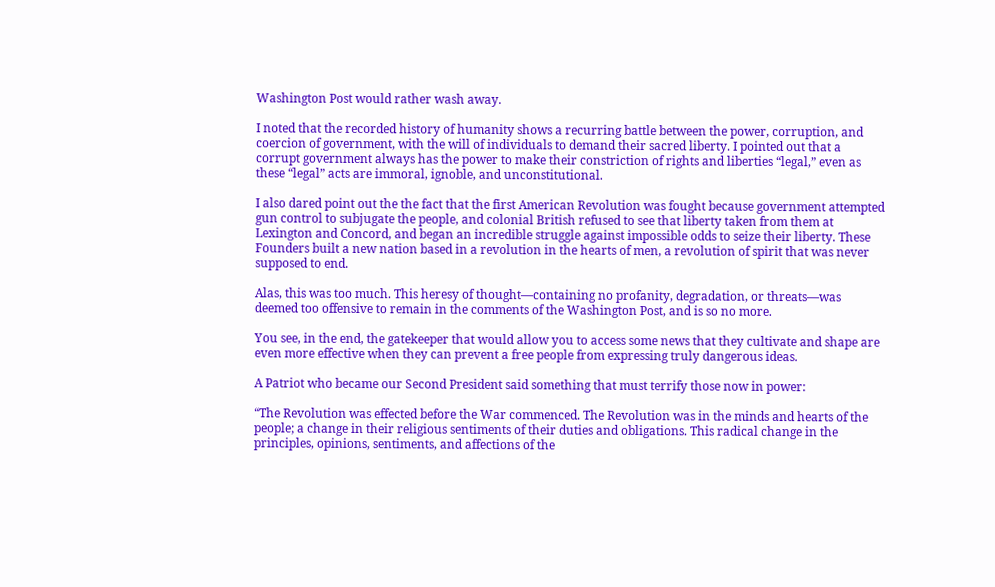Washington Post would rather wash away.

I noted that the recorded history of humanity shows a recurring battle between the power, corruption, and coercion of government, with the will of individuals to demand their sacred liberty. I pointed out that a corrupt government always has the power to make their constriction of rights and liberties “legal,” even as these “legal” acts are immoral, ignoble, and unconstitutional.

I also dared point out the the fact that the first American Revolution was fought because government attempted gun control to subjugate the people, and colonial British refused to see that liberty taken from them at Lexington and Concord, and began an incredible struggle against impossible odds to seize their liberty. These Founders built a new nation based in a revolution in the hearts of men, a revolution of spirit that was never supposed to end.

Alas, this was too much. This heresy of thought—containing no profanity, degradation, or threats—was deemed too offensive to remain in the comments of the Washington Post, and is so no more.

You see, in the end, the gatekeeper that would allow you to access some news that they cultivate and shape are even more effective when they can prevent a free people from expressing truly dangerous ideas.

A Patriot who became our Second President said something that must terrify those now in power:

“The Revolution was effected before the War commenced. The Revolution was in the minds and hearts of the people; a change in their religious sentiments of their duties and obligations. This radical change in the principles, opinions, sentiments, and affections of the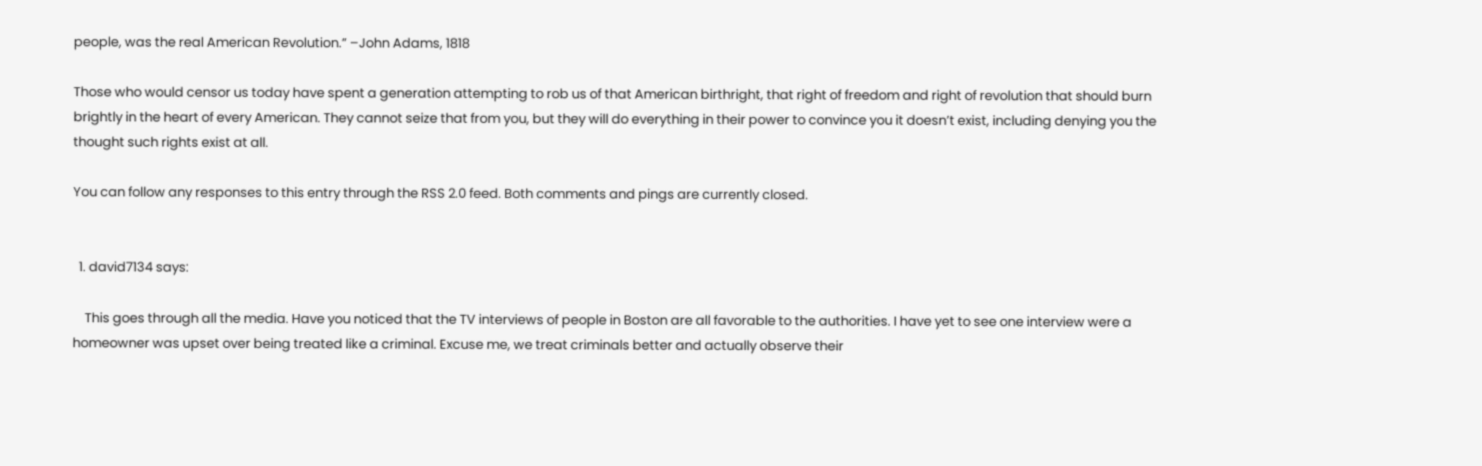people, was the real American Revolution.” –John Adams, 1818

Those who would censor us today have spent a generation attempting to rob us of that American birthright, that right of freedom and right of revolution that should burn brightly in the heart of every American. They cannot seize that from you, but they will do everything in their power to convince you it doesn’t exist, including denying you the thought such rights exist at all.

You can follow any responses to this entry through the RSS 2.0 feed. Both comments and pings are currently closed.


  1. david7134 says:

    This goes through all the media. Have you noticed that the TV interviews of people in Boston are all favorable to the authorities. I have yet to see one interview were a homeowner was upset over being treated like a criminal. Excuse me, we treat criminals better and actually observe their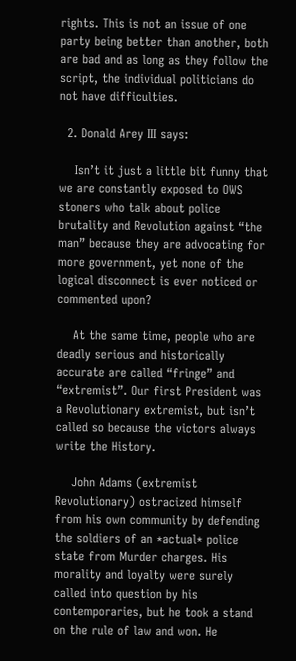rights. This is not an issue of one party being better than another, both are bad and as long as they follow the script, the individual politicians do not have difficulties.

  2. Donald Arey III says:

    Isn’t it just a little bit funny that we are constantly exposed to OWS stoners who talk about police brutality and Revolution against “the man” because they are advocating for more government, yet none of the logical disconnect is ever noticed or commented upon?

    At the same time, people who are deadly serious and historically accurate are called “fringe” and “extremist”. Our first President was a Revolutionary extremist, but isn’t called so because the victors always write the History.

    John Adams (extremist Revolutionary) ostracized himself from his own community by defending the soldiers of an *actual* police state from Murder charges. His morality and loyalty were surely called into question by his contemporaries, but he took a stand on the rule of law and won. He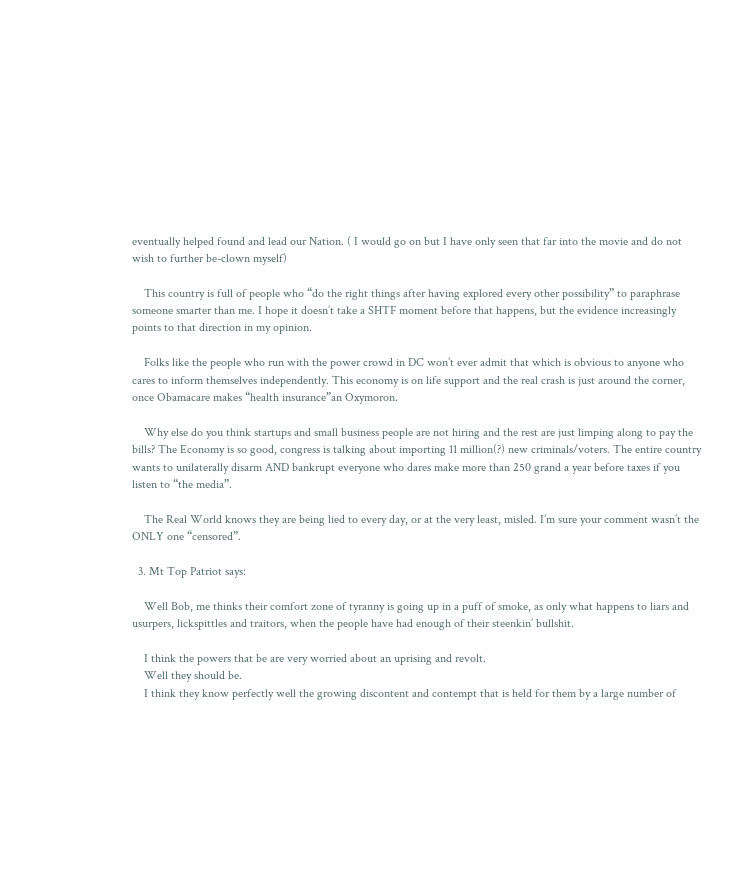eventually helped found and lead our Nation. ( I would go on but I have only seen that far into the movie and do not wish to further be-clown myself)

    This country is full of people who “do the right things after having explored every other possibility” to paraphrase someone smarter than me. I hope it doesn’t take a SHTF moment before that happens, but the evidence increasingly points to that direction in my opinion.

    Folks like the people who run with the power crowd in DC won’t ever admit that which is obvious to anyone who cares to inform themselves independently. This economy is on life support and the real crash is just around the corner, once Obamacare makes “health insurance”an Oxymoron.

    Why else do you think startups and small business people are not hiring and the rest are just limping along to pay the bills? The Economy is so good, congress is talking about importing 11 million(?) new criminals/voters. The entire country wants to unilaterally disarm AND bankrupt everyone who dares make more than 250 grand a year before taxes if you listen to “the media”.

    The Real World knows they are being lied to every day, or at the very least, misled. I’m sure your comment wasn’t the ONLY one “censored”.

  3. Mt Top Patriot says:

    Well Bob, me thinks their comfort zone of tyranny is going up in a puff of smoke, as only what happens to liars and usurpers, lickspittles and traitors, when the people have had enough of their steenkin’ bullshit.

    I think the powers that be are very worried about an uprising and revolt.
    Well they should be.
    I think they know perfectly well the growing discontent and contempt that is held for them by a large number of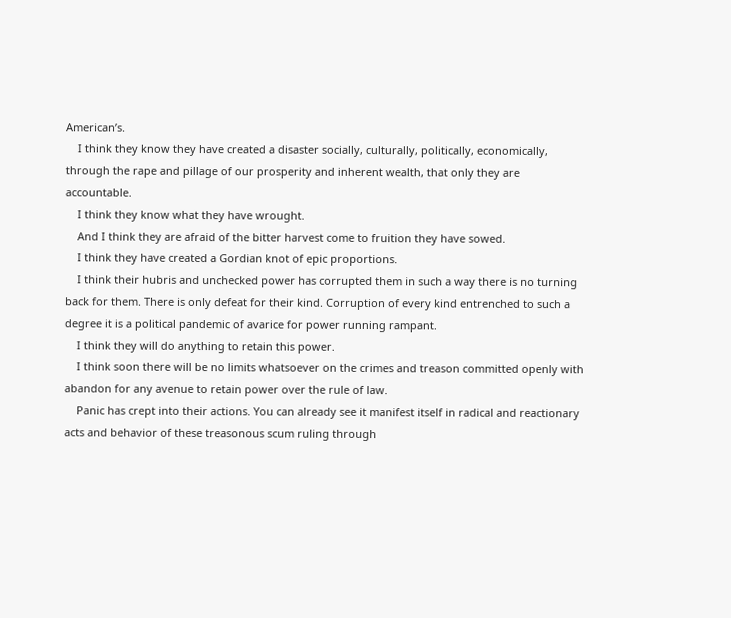American’s.
    I think they know they have created a disaster socially, culturally, politically, economically, through the rape and pillage of our prosperity and inherent wealth, that only they are accountable.
    I think they know what they have wrought.
    And I think they are afraid of the bitter harvest come to fruition they have sowed.
    I think they have created a Gordian knot of epic proportions.
    I think their hubris and unchecked power has corrupted them in such a way there is no turning back for them. There is only defeat for their kind. Corruption of every kind entrenched to such a degree it is a political pandemic of avarice for power running rampant.
    I think they will do anything to retain this power.
    I think soon there will be no limits whatsoever on the crimes and treason committed openly with abandon for any avenue to retain power over the rule of law.
    Panic has crept into their actions. You can already see it manifest itself in radical and reactionary acts and behavior of these treasonous scum ruling through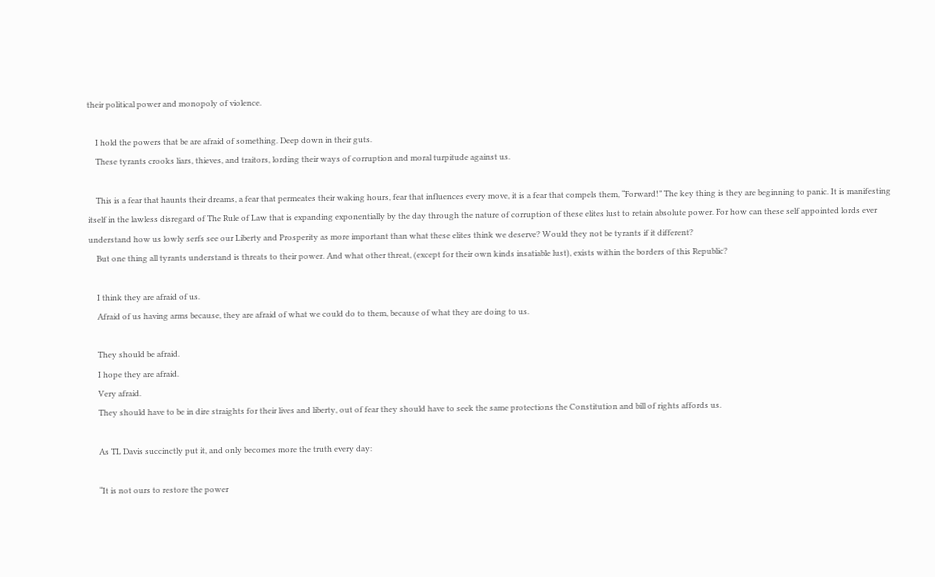their political power and monopoly of violence.

    I hold the powers that be are afraid of something. Deep down in their guts.
    These tyrants crooks liars, thieves, and traitors, lording their ways of corruption and moral turpitude against us.

    This is a fear that haunts their dreams, a fear that permeates their waking hours, fear that influences every move, it is a fear that compels them, “Forward!” The key thing is they are beginning to panic. It is manifesting itself in the lawless disregard of The Rule of Law that is expanding exponentially by the day through the nature of corruption of these elites lust to retain absolute power. For how can these self appointed lords ever understand how us lowly serfs see our Liberty and Prosperity as more important than what these elites think we deserve? Would they not be tyrants if it different?
    But one thing all tyrants understand is threats to their power. And what other threat, (except for their own kinds insatiable lust), exists within the borders of this Republic?

    I think they are afraid of us.
    Afraid of us having arms because, they are afraid of what we could do to them, because of what they are doing to us.

    They should be afraid.
    I hope they are afraid.
    Very afraid.
    They should have to be in dire straights for their lives and liberty, out of fear they should have to seek the same protections the Constitution and bill of rights affords us.

    As TL Davis succinctly put it, and only becomes more the truth every day:

    “It is not ours to restore the power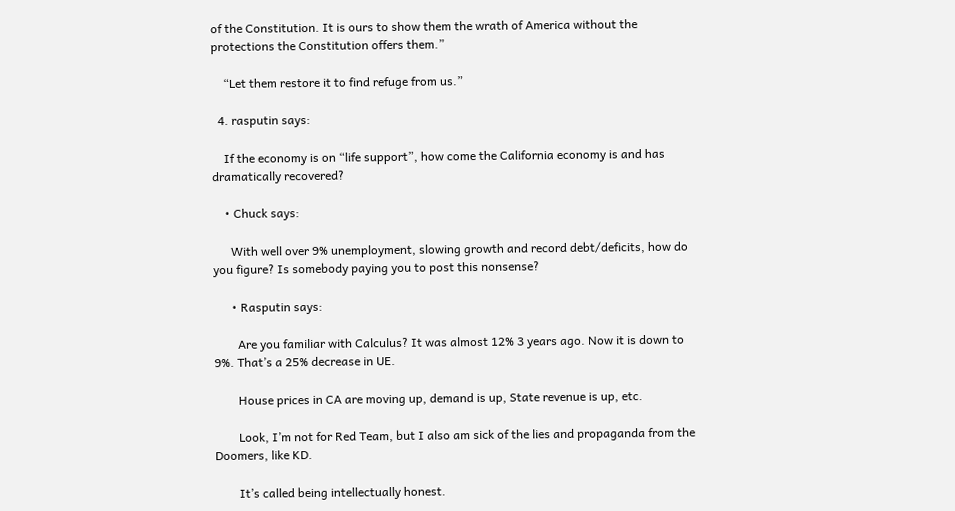of the Constitution. It is ours to show them the wrath of America without the protections the Constitution offers them.”

    “Let them restore it to find refuge from us.”

  4. rasputin says:

    If the economy is on “life support”, how come the California economy is and has dramatically recovered?

    • Chuck says:

      With well over 9% unemployment, slowing growth and record debt/deficits, how do you figure? Is somebody paying you to post this nonsense?

      • Rasputin says:

        Are you familiar with Calculus? It was almost 12% 3 years ago. Now it is down to 9%. That’s a 25% decrease in UE.

        House prices in CA are moving up, demand is up, State revenue is up, etc.

        Look, I’m not for Red Team, but I also am sick of the lies and propaganda from the Doomers, like KD.

        It’s called being intellectually honest.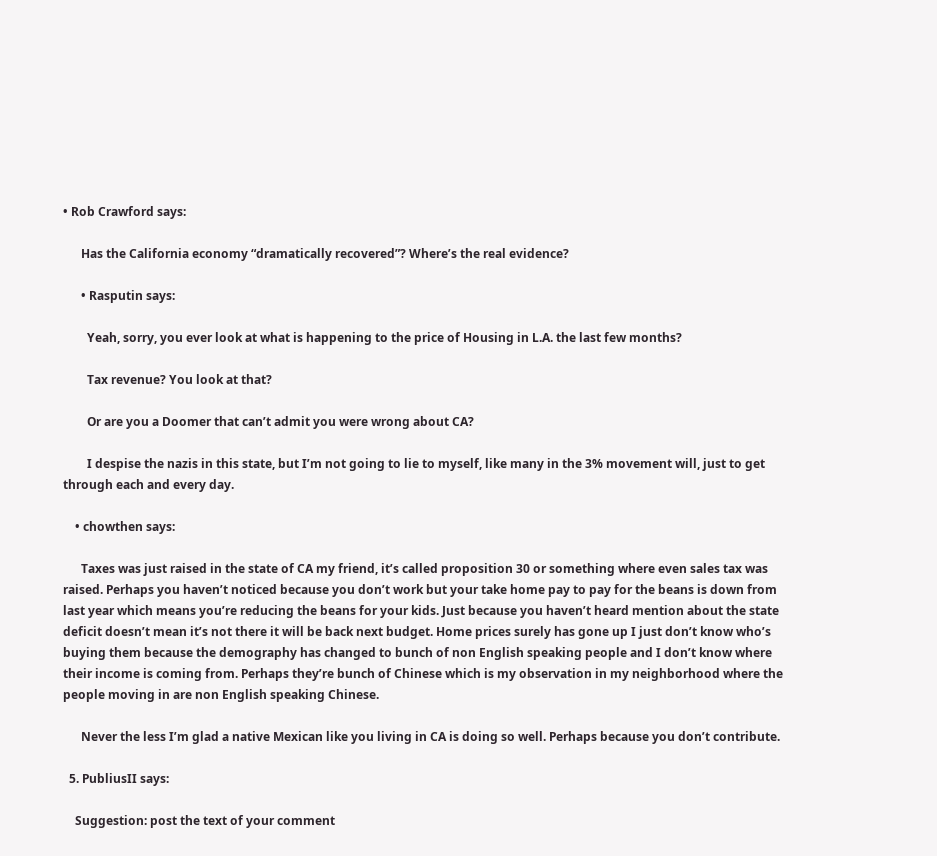• Rob Crawford says:

      Has the California economy “dramatically recovered”? Where’s the real evidence?

      • Rasputin says:

        Yeah, sorry, you ever look at what is happening to the price of Housing in L.A. the last few months?

        Tax revenue? You look at that?

        Or are you a Doomer that can’t admit you were wrong about CA?

        I despise the nazis in this state, but I’m not going to lie to myself, like many in the 3% movement will, just to get through each and every day.

    • chowthen says:

      Taxes was just raised in the state of CA my friend, it’s called proposition 30 or something where even sales tax was raised. Perhaps you haven’t noticed because you don’t work but your take home pay to pay for the beans is down from last year which means you’re reducing the beans for your kids. Just because you haven’t heard mention about the state deficit doesn’t mean it’s not there it will be back next budget. Home prices surely has gone up I just don’t know who’s buying them because the demography has changed to bunch of non English speaking people and I don’t know where their income is coming from. Perhaps they’re bunch of Chinese which is my observation in my neighborhood where the people moving in are non English speaking Chinese.

      Never the less I’m glad a native Mexican like you living in CA is doing so well. Perhaps because you don’t contribute.

  5. PubliusII says:

    Suggestion: post the text of your comment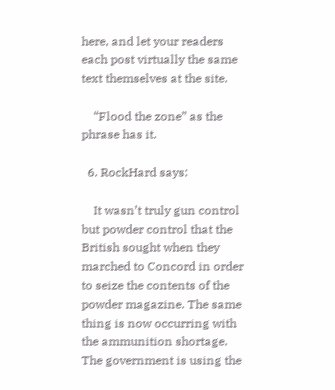here, and let your readers each post virtually the same text themselves at the site.

    “Flood the zone” as the phrase has it.

  6. RockHard says:

    It wasn’t truly gun control but powder control that the British sought when they marched to Concord in order to seize the contents of the powder magazine. The same thing is now occurring with the ammunition shortage. The government is using the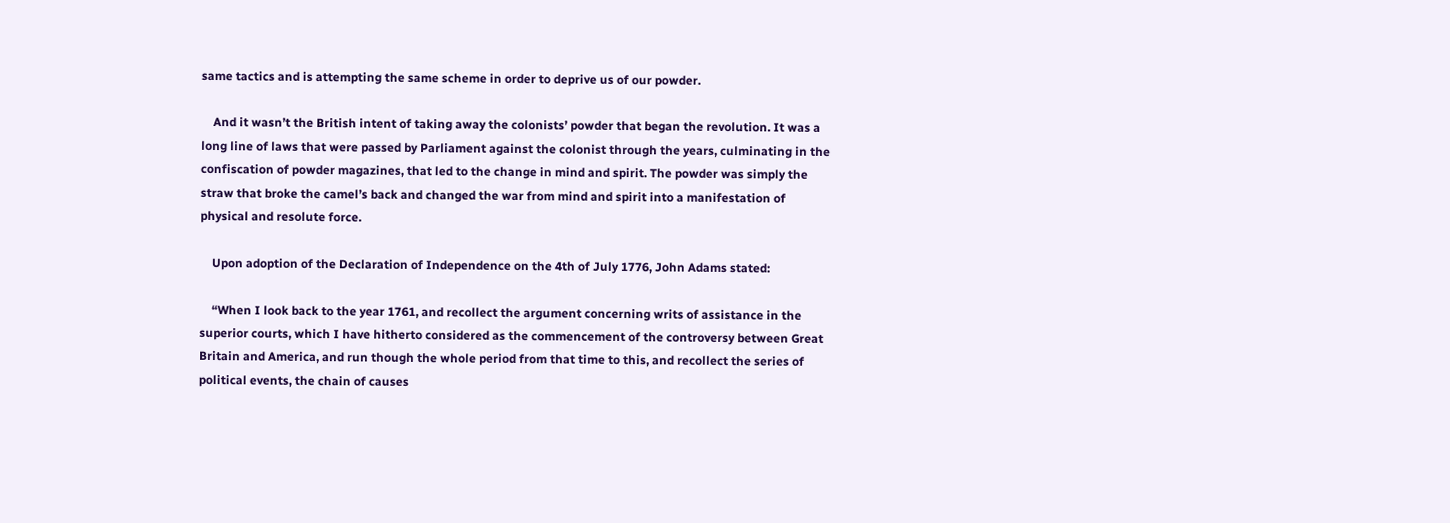same tactics and is attempting the same scheme in order to deprive us of our powder.

    And it wasn’t the British intent of taking away the colonists’ powder that began the revolution. It was a long line of laws that were passed by Parliament against the colonist through the years, culminating in the confiscation of powder magazines, that led to the change in mind and spirit. The powder was simply the straw that broke the camel’s back and changed the war from mind and spirit into a manifestation of physical and resolute force.

    Upon adoption of the Declaration of Independence on the 4th of July 1776, John Adams stated:

    “When I look back to the year 1761, and recollect the argument concerning writs of assistance in the superior courts, which I have hitherto considered as the commencement of the controversy between Great Britain and America, and run though the whole period from that time to this, and recollect the series of political events, the chain of causes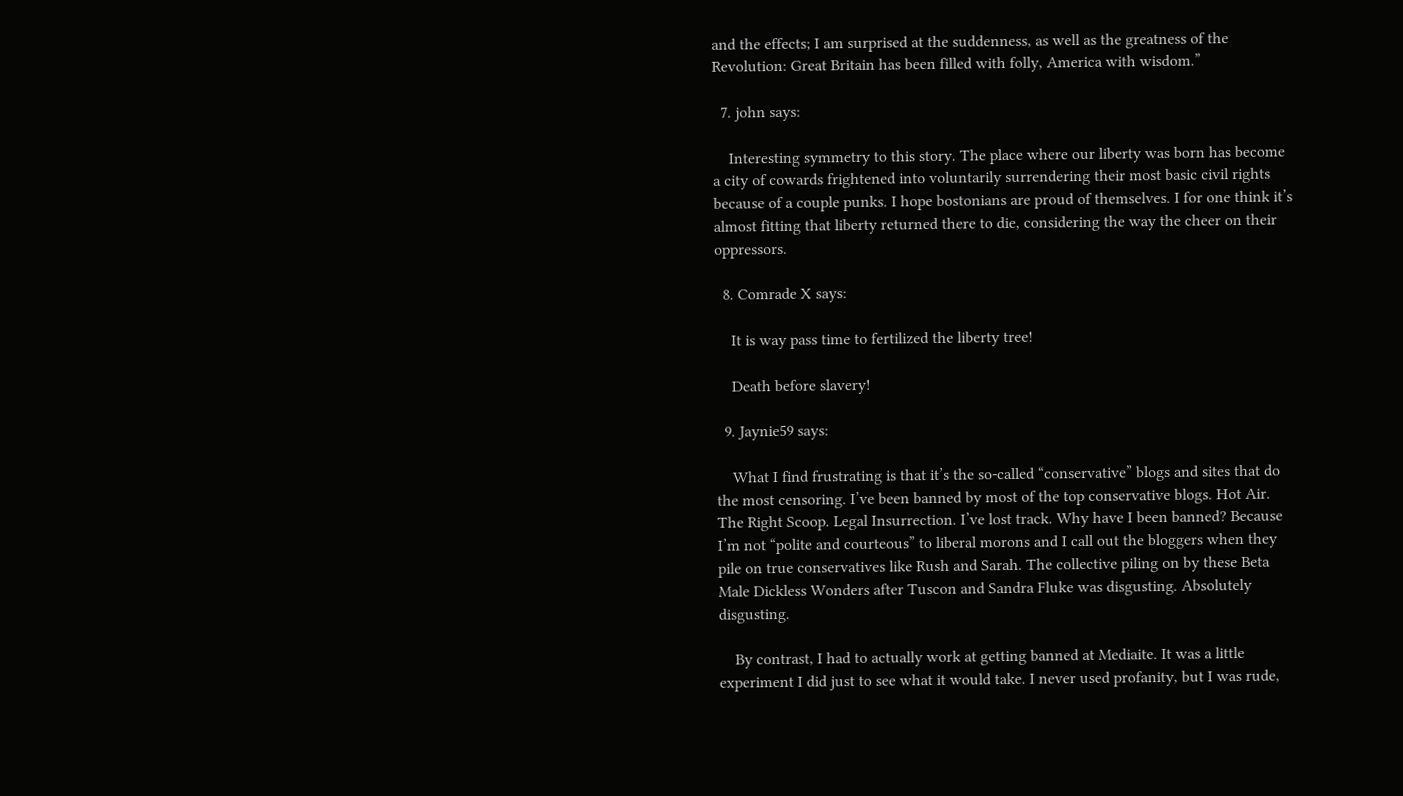and the effects; I am surprised at the suddenness, as well as the greatness of the Revolution: Great Britain has been filled with folly, America with wisdom.”

  7. john says:

    Interesting symmetry to this story. The place where our liberty was born has become a city of cowards frightened into voluntarily surrendering their most basic civil rights because of a couple punks. I hope bostonians are proud of themselves. I for one think it’s almost fitting that liberty returned there to die, considering the way the cheer on their oppressors.

  8. Comrade X says:

    It is way pass time to fertilized the liberty tree!

    Death before slavery!

  9. Jaynie59 says:

    What I find frustrating is that it’s the so-called “conservative” blogs and sites that do the most censoring. I’ve been banned by most of the top conservative blogs. Hot Air. The Right Scoop. Legal Insurrection. I’ve lost track. Why have I been banned? Because I’m not “polite and courteous” to liberal morons and I call out the bloggers when they pile on true conservatives like Rush and Sarah. The collective piling on by these Beta Male Dickless Wonders after Tuscon and Sandra Fluke was disgusting. Absolutely disgusting.

    By contrast, I had to actually work at getting banned at Mediaite. It was a little experiment I did just to see what it would take. I never used profanity, but I was rude,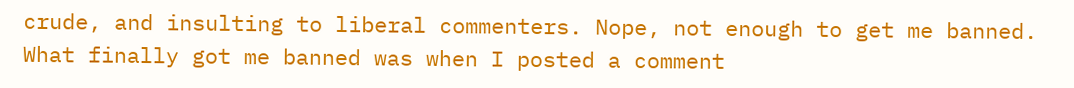crude, and insulting to liberal commenters. Nope, not enough to get me banned. What finally got me banned was when I posted a comment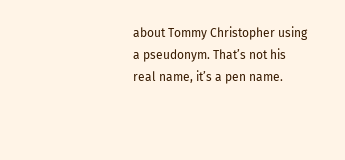about Tommy Christopher using a pseudonym. That’s not his real name, it’s a pen name.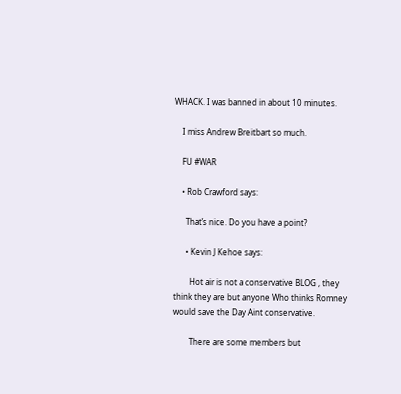WHACK. I was banned in about 10 minutes.

    I miss Andrew Breitbart so much.

    FU #WAR

    • Rob Crawford says:

      That’s nice. Do you have a point?

      • Kevin J Kehoe says:

        Hot air is not a conservative BLOG , they think they are but anyone Who thinks Romney would save the Day Aint conservative.

        There are some members but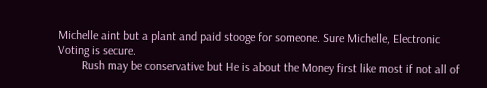Michelle aint but a plant and paid stooge for someone. Sure Michelle, Electronic Voting is secure.
        Rush may be conservative but He is about the Money first like most if not all of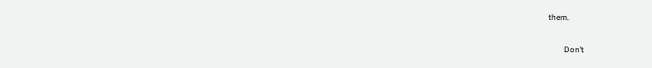them.

        Don’t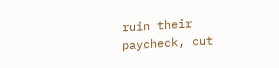ruin their paycheck, cut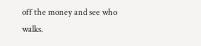off the money and see who walks.